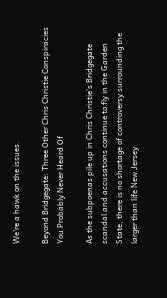We're a hawk on the issues.

Beyond Bridgegate: Three Other Chris Christie Conspiracies You Probably Never Heard Of

As the subpoenas pile up in Chris Christie’s Bridgegate scandal and accusations continue to fly in the Garden State, there is no shortage of controversy surrounding the larger than life New Jersey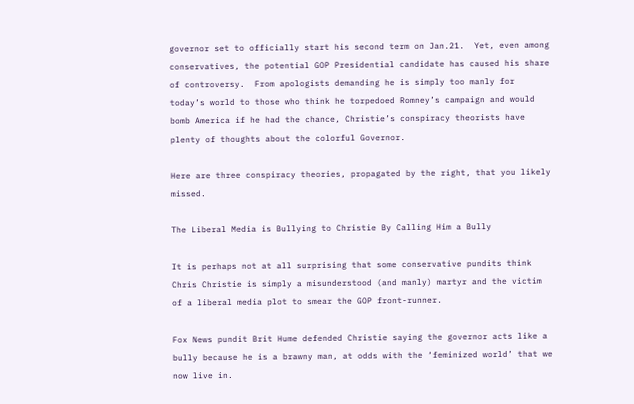governor set to officially start his second term on Jan.21.  Yet, even among conservatives, the potential GOP Presidential candidate has caused his share of controversy.  From apologists demanding he is simply too manly for today’s world to those who think he torpedoed Romney’s campaign and would bomb America if he had the chance, Christie’s conspiracy theorists have plenty of thoughts about the colorful Governor.

Here are three conspiracy theories, propagated by the right, that you likely missed.

The Liberal Media is Bullying to Christie By Calling Him a Bully

It is perhaps not at all surprising that some conservative pundits think Chris Christie is simply a misunderstood (and manly) martyr and the victim of a liberal media plot to smear the GOP front-runner.

Fox News pundit Brit Hume defended Christie saying the governor acts like a bully because he is a brawny man, at odds with the ‘feminized world’ that we now live in.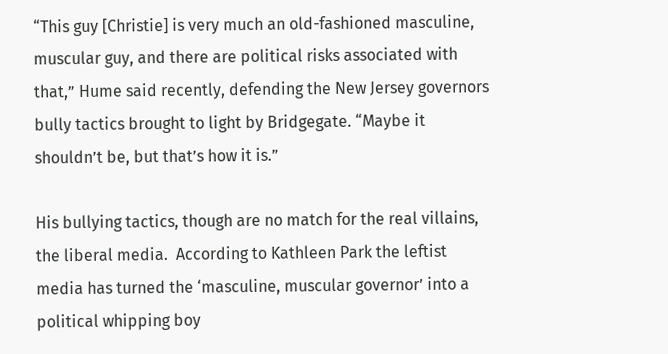“This guy [Christie] is very much an old-fashioned masculine, muscular guy, and there are political risks associated with that,” Hume said recently, defending the New Jersey governors bully tactics brought to light by Bridgegate. “Maybe it shouldn’t be, but that’s how it is.”

His bullying tactics, though are no match for the real villains, the liberal media.  According to Kathleen Park the leftist media has turned the ‘masculine, muscular governor’ into a political whipping boy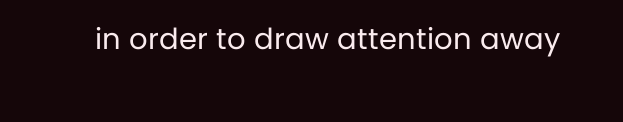in order to draw attention away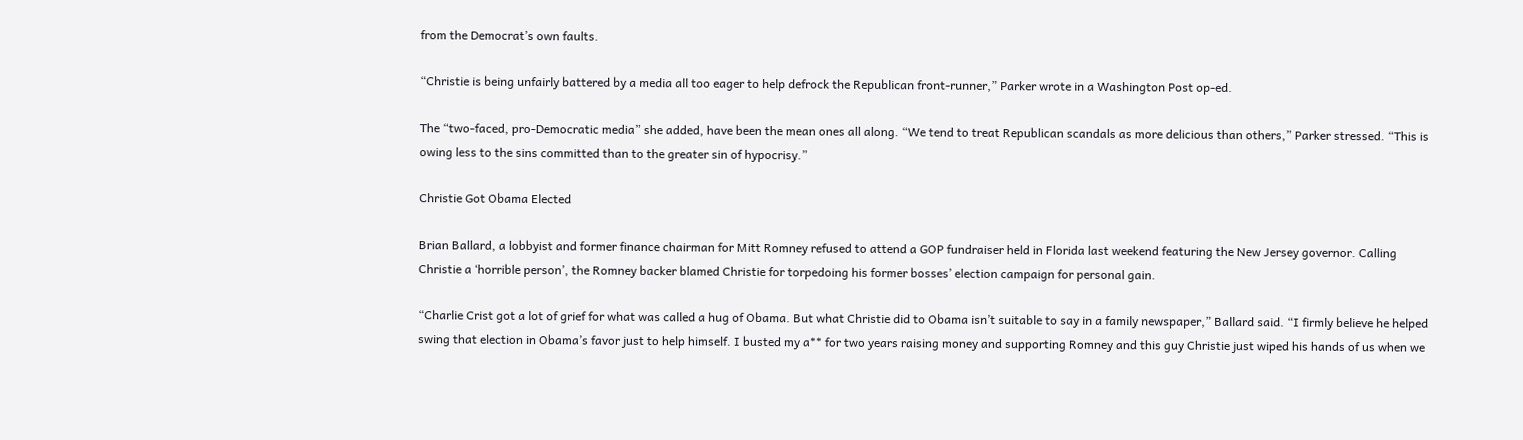from the Democrat’s own faults.

“Christie is being unfairly battered by a media all too eager to help defrock the Republican front-runner,” Parker wrote in a Washington Post op-ed.

The “two-faced, pro-Democratic media” she added, have been the mean ones all along. “We tend to treat Republican scandals as more delicious than others,” Parker stressed. “This is owing less to the sins committed than to the greater sin of hypocrisy.”

Christie Got Obama Elected

Brian Ballard, a lobbyist and former finance chairman for Mitt Romney refused to attend a GOP fundraiser held in Florida last weekend featuring the New Jersey governor. Calling Christie a ‘horrible person’, the Romney backer blamed Christie for torpedoing his former bosses’ election campaign for personal gain.

“Charlie Crist got a lot of grief for what was called a hug of Obama. But what Christie did to Obama isn’t suitable to say in a family newspaper,” Ballard said. “I firmly believe he helped swing that election in Obama’s favor just to help himself. I busted my a** for two years raising money and supporting Romney and this guy Christie just wiped his hands of us when we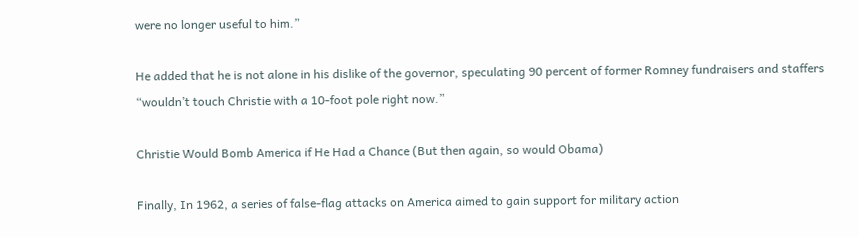were no longer useful to him.”

He added that he is not alone in his dislike of the governor, speculating 90 percent of former Romney fundraisers and staffers “wouldn’t touch Christie with a 10-foot pole right now.”

Christie Would Bomb America if He Had a Chance (But then again, so would Obama)

Finally, In 1962, a series of false-flag attacks on America aimed to gain support for military action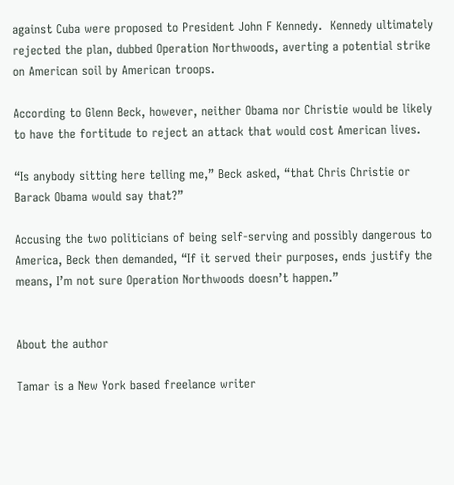against Cuba were proposed to President John F Kennedy.  Kennedy ultimately rejected the plan, dubbed Operation Northwoods, averting a potential strike on American soil by American troops.

According to Glenn Beck, however, neither Obama nor Christie would be likely to have the fortitude to reject an attack that would cost American lives.

“Is anybody sitting here telling me,” Beck asked, “that Chris Christie or Barack Obama would say that?”

Accusing the two politicians of being self-serving and possibly dangerous to America, Beck then demanded, “If it served their purposes, ends justify the means, I’m not sure Operation Northwoods doesn’t happen.”


About the author

Tamar is a New York based freelance writer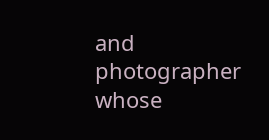and photographer whose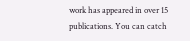work has appeared in over 15 publications. You can catch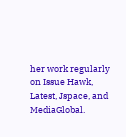her work regularly on Issue Hawk, Latest, Jspace, and MediaGlobal.